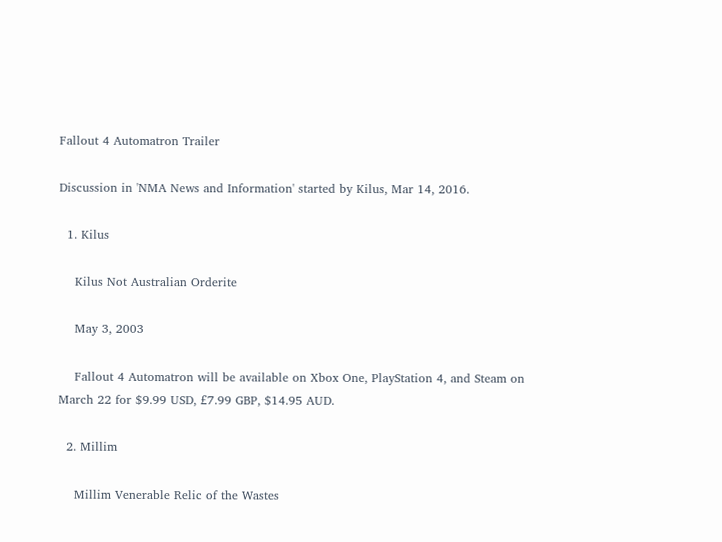Fallout 4 Automatron Trailer

Discussion in 'NMA News and Information' started by Kilus, Mar 14, 2016.

  1. Kilus

    Kilus Not Australian Orderite

    May 3, 2003

    Fallout 4 Automatron will be available on Xbox One, PlayStation 4, and Steam on March 22 for $9.99 USD, £7.99 GBP, $14.95 AUD.

  2. Millim

    Millim Venerable Relic of the Wastes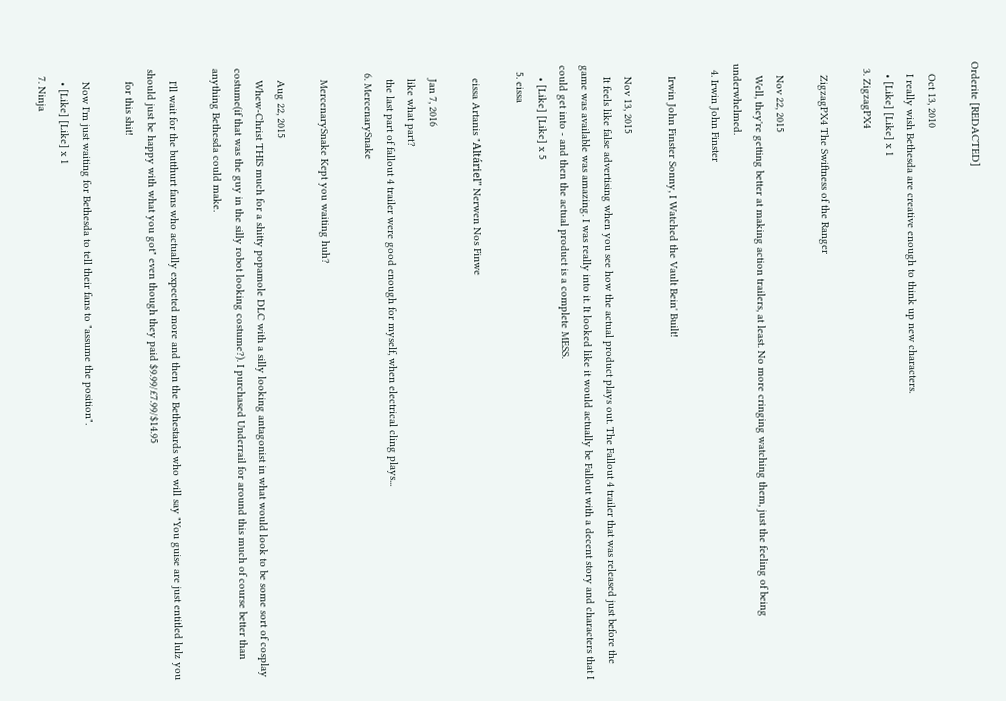Orderite [REDACTED]

    Oct 13, 2010
    I really wish Bethesda are creative enough to think up new characters.
    • [Like] [Like] x 1
  3. ZigzagPX4

    ZigzagPX4 The Swiftness of the Ranger

    Nov 22, 2015
    Well, they're getting better at making action trailers, at least. No more cringing watching them, just the feeling of being underwhelmed.
  4. Irwin John Finster

    Irwin John Finster Sonny, I Watched the Vault Bein' Built!

    Nov 13, 2015
    It feels like false advertising when you see how the actual product plays out. The Fallout 4 trailer that was released just before the game was available was amazing. I was really into it. It looked like it would actually be Fallout with a decent story and characters that I could get into - and then the actual product is a complete MESS.
    • [Like] [Like] x 5
  5. eissa

    eissa Artanis "Altáriel" Nerwen Nos Finwe

    Jan 7, 2016
    like what part?
    the last part of fallout 4 trailer were good enough for myself, when electrical cling plays...
  6. MercenarySnake

    MercenarySnake Kept you waiting huh?

    Aug 22, 2015
    Whew-Christ THIS much for a shitty popamole DLC with a silly looking antagonist in what would look to be some sort of cosplay costume(if that was the guy in the silly robot looking costume?). I purchased Underrail for around this much of course better than anything Bethesda could make.

    I'll wait for the butthurt fans who actually expected more and then the Bethestards who will say "You guise are just entitled lulz you should just be happy with what you got" even though they paid $9.99/£7.99/$14.95
    for this shit!

    Now I'm just waiting for Bethesda to tell their fans to "assume the position".
    • [Like] [Like] x 1
  7. Ninja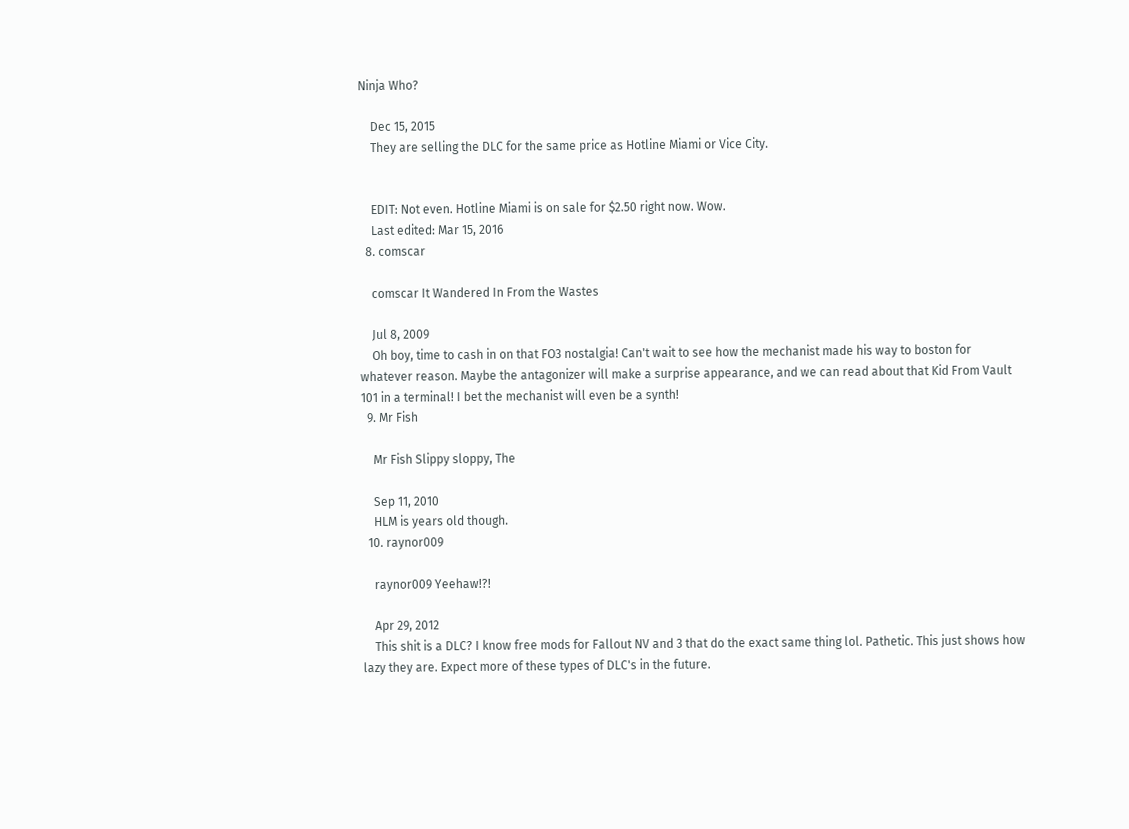Ninja Who?

    Dec 15, 2015
    They are selling the DLC for the same price as Hotline Miami or Vice City.


    EDIT: Not even. Hotline Miami is on sale for $2.50 right now. Wow.
    Last edited: Mar 15, 2016
  8. comscar

    comscar It Wandered In From the Wastes

    Jul 8, 2009
    Oh boy, time to cash in on that FO3 nostalgia! Can't wait to see how the mechanist made his way to boston for whatever reason. Maybe the antagonizer will make a surprise appearance, and we can read about that Kid From Vault 101 in a terminal! I bet the mechanist will even be a synth!
  9. Mr Fish

    Mr Fish Slippy sloppy, The

    Sep 11, 2010
    HLM is years old though.
  10. raynor009

    raynor009 Yeehaw!?!

    Apr 29, 2012
    This shit is a DLC? I know free mods for Fallout NV and 3 that do the exact same thing lol. Pathetic. This just shows how lazy they are. Expect more of these types of DLC's in the future.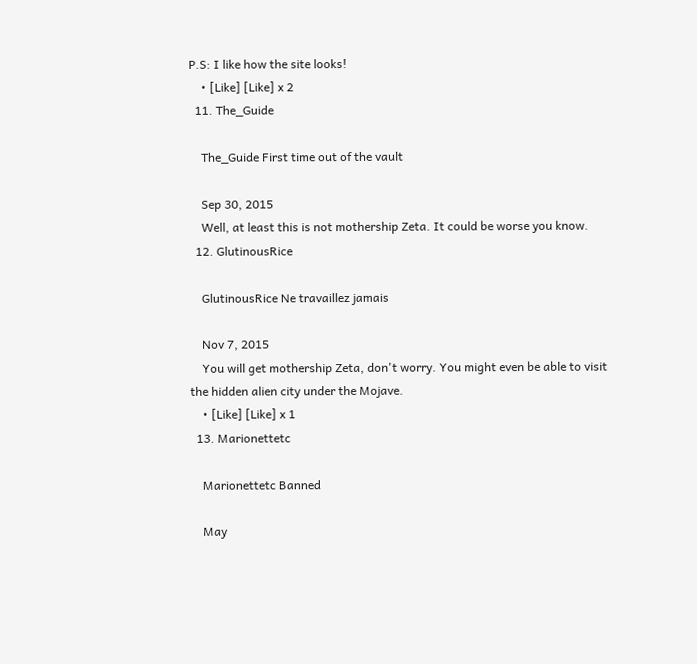P.S: I like how the site looks!
    • [Like] [Like] x 2
  11. The_Guide

    The_Guide First time out of the vault

    Sep 30, 2015
    Well, at least this is not mothership Zeta. It could be worse you know.
  12. GlutinousRice

    GlutinousRice Ne travaillez jamais

    Nov 7, 2015
    You will get mothership Zeta, don't worry. You might even be able to visit the hidden alien city under the Mojave.
    • [Like] [Like] x 1
  13. Marionettetc

    Marionettetc Banned

    May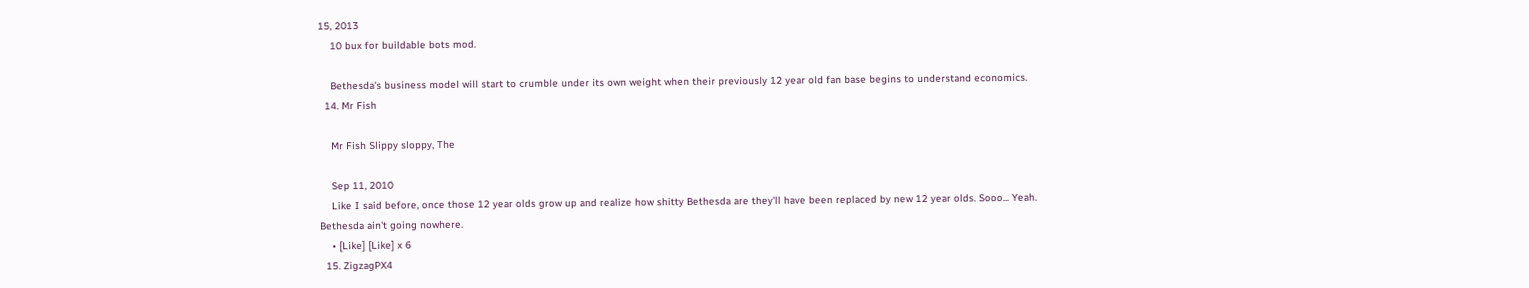15, 2013
    10 bux for buildable bots mod.

    Bethesda's business model will start to crumble under its own weight when their previously 12 year old fan base begins to understand economics.
  14. Mr Fish

    Mr Fish Slippy sloppy, The

    Sep 11, 2010
    Like I said before, once those 12 year olds grow up and realize how shitty Bethesda are they'll have been replaced by new 12 year olds. Sooo... Yeah. Bethesda ain't going nowhere.
    • [Like] [Like] x 6
  15. ZigzagPX4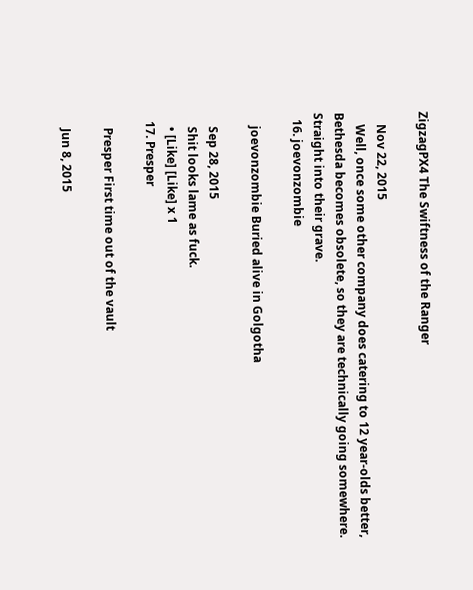ZigzagPX4 The Swiftness of the Ranger

    Nov 22, 2015
    Well, once some other company does catering to 12 year-olds better, Bethesda becomes obsolete, so they are technically going somewhere. Straight into their grave.
  16. joevonzombie

    joevonzombie Buried alive in Golgotha

    Sep 28, 2015
    Shit looks lame as fuck.
    • [Like] [Like] x 1
  17. Presper

    Presper First time out of the vault

    Jun 8, 2015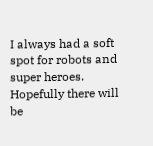I always had a soft spot for robots and super heroes. Hopefully there will be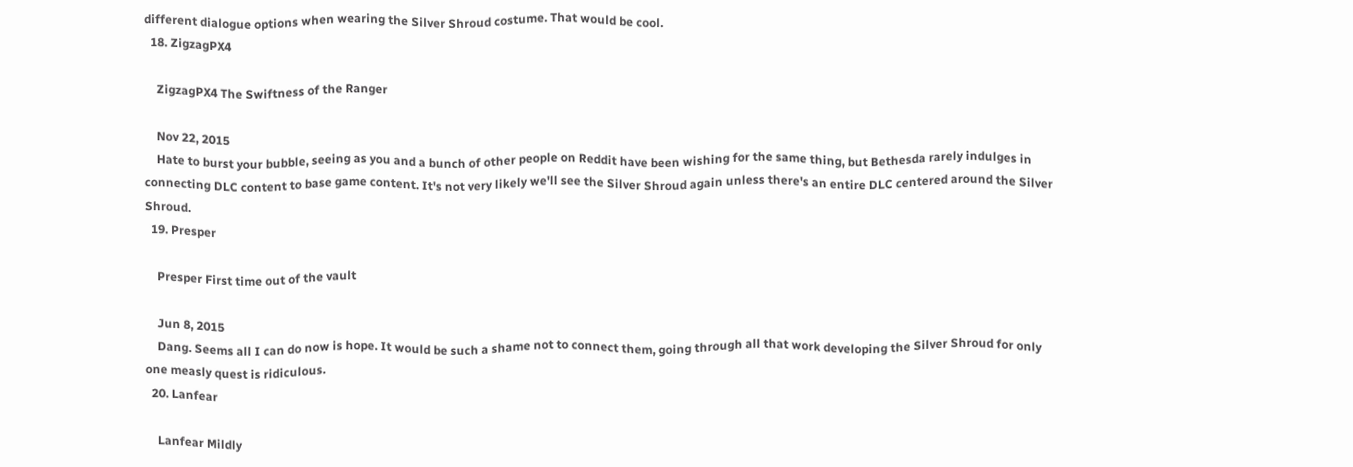different dialogue options when wearing the Silver Shroud costume. That would be cool.
  18. ZigzagPX4

    ZigzagPX4 The Swiftness of the Ranger

    Nov 22, 2015
    Hate to burst your bubble, seeing as you and a bunch of other people on Reddit have been wishing for the same thing, but Bethesda rarely indulges in connecting DLC content to base game content. It's not very likely we'll see the Silver Shroud again unless there's an entire DLC centered around the Silver Shroud.
  19. Presper

    Presper First time out of the vault

    Jun 8, 2015
    Dang. Seems all I can do now is hope. It would be such a shame not to connect them, going through all that work developing the Silver Shroud for only one measly quest is ridiculous.
  20. Lanfear

    Lanfear Mildly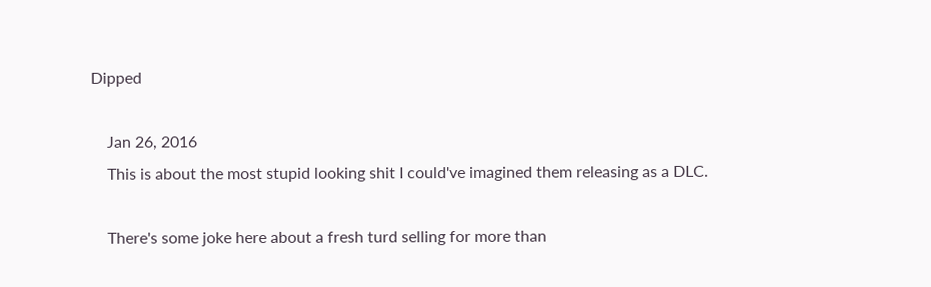Dipped

    Jan 26, 2016
    This is about the most stupid looking shit I could've imagined them releasing as a DLC.

    There's some joke here about a fresh turd selling for more than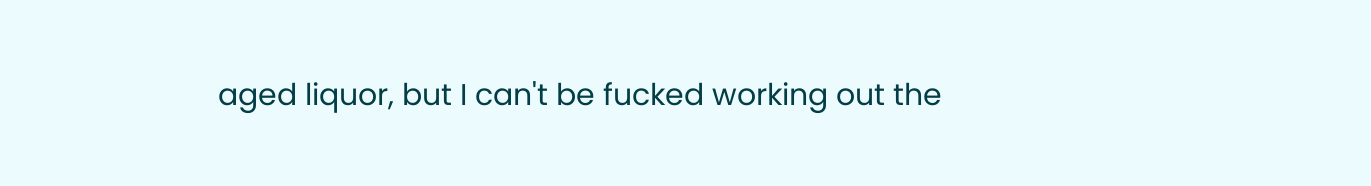aged liquor, but I can't be fucked working out the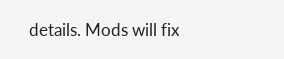details. Mods will fix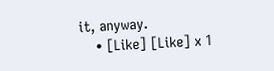it, anyway.
    • [Like] [Like] x 1